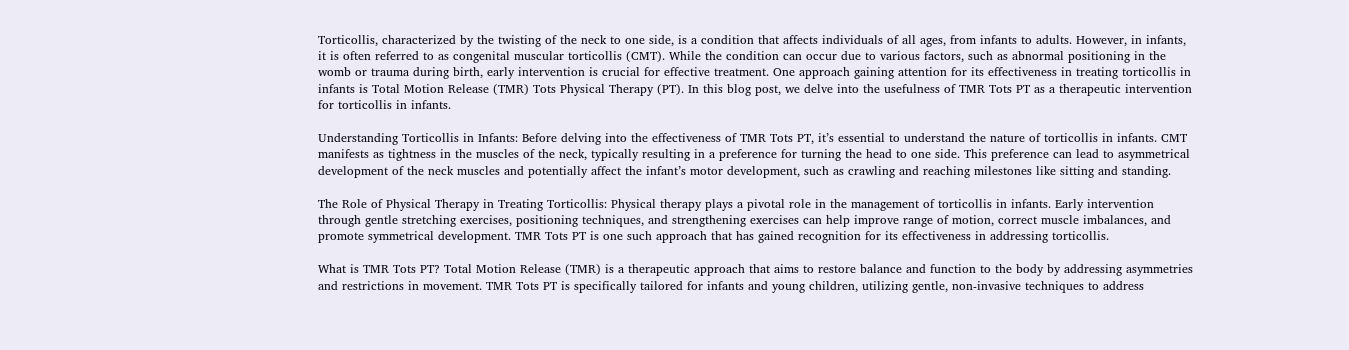Torticollis, characterized by the twisting of the neck to one side, is a condition that affects individuals of all ages, from infants to adults. However, in infants, it is often referred to as congenital muscular torticollis (CMT). While the condition can occur due to various factors, such as abnormal positioning in the womb or trauma during birth, early intervention is crucial for effective treatment. One approach gaining attention for its effectiveness in treating torticollis in infants is Total Motion Release (TMR) Tots Physical Therapy (PT). In this blog post, we delve into the usefulness of TMR Tots PT as a therapeutic intervention for torticollis in infants.

Understanding Torticollis in Infants: Before delving into the effectiveness of TMR Tots PT, it’s essential to understand the nature of torticollis in infants. CMT manifests as tightness in the muscles of the neck, typically resulting in a preference for turning the head to one side. This preference can lead to asymmetrical development of the neck muscles and potentially affect the infant’s motor development, such as crawling and reaching milestones like sitting and standing.

The Role of Physical Therapy in Treating Torticollis: Physical therapy plays a pivotal role in the management of torticollis in infants. Early intervention through gentle stretching exercises, positioning techniques, and strengthening exercises can help improve range of motion, correct muscle imbalances, and promote symmetrical development. TMR Tots PT is one such approach that has gained recognition for its effectiveness in addressing torticollis.

What is TMR Tots PT? Total Motion Release (TMR) is a therapeutic approach that aims to restore balance and function to the body by addressing asymmetries and restrictions in movement. TMR Tots PT is specifically tailored for infants and young children, utilizing gentle, non-invasive techniques to address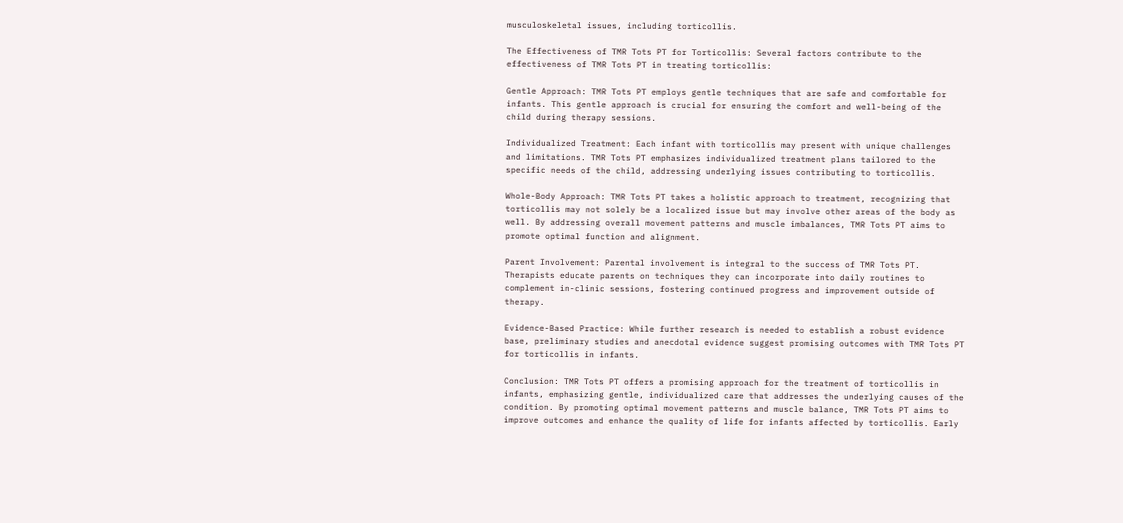musculoskeletal issues, including torticollis.

The Effectiveness of TMR Tots PT for Torticollis: Several factors contribute to the effectiveness of TMR Tots PT in treating torticollis:

Gentle Approach: TMR Tots PT employs gentle techniques that are safe and comfortable for infants. This gentle approach is crucial for ensuring the comfort and well-being of the child during therapy sessions.

Individualized Treatment: Each infant with torticollis may present with unique challenges and limitations. TMR Tots PT emphasizes individualized treatment plans tailored to the specific needs of the child, addressing underlying issues contributing to torticollis.

Whole-Body Approach: TMR Tots PT takes a holistic approach to treatment, recognizing that torticollis may not solely be a localized issue but may involve other areas of the body as well. By addressing overall movement patterns and muscle imbalances, TMR Tots PT aims to promote optimal function and alignment.

Parent Involvement: Parental involvement is integral to the success of TMR Tots PT. Therapists educate parents on techniques they can incorporate into daily routines to complement in-clinic sessions, fostering continued progress and improvement outside of therapy.

Evidence-Based Practice: While further research is needed to establish a robust evidence base, preliminary studies and anecdotal evidence suggest promising outcomes with TMR Tots PT for torticollis in infants.

Conclusion: TMR Tots PT offers a promising approach for the treatment of torticollis in infants, emphasizing gentle, individualized care that addresses the underlying causes of the condition. By promoting optimal movement patterns and muscle balance, TMR Tots PT aims to improve outcomes and enhance the quality of life for infants affected by torticollis. Early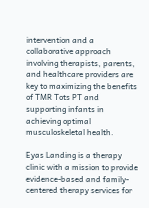intervention and a collaborative approach involving therapists, parents, and healthcare providers are key to maximizing the benefits of TMR Tots PT and supporting infants in achieving optimal musculoskeletal health.

Eyas Landing is a therapy clinic with a mission to provide evidence-based and family-centered therapy services for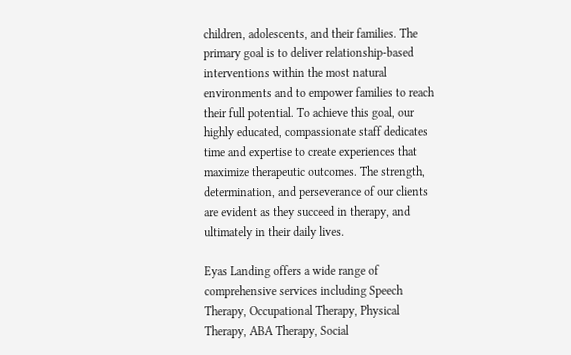children, adolescents, and their families. The primary goal is to deliver relationship-based interventions within the most natural environments and to empower families to reach their full potential. To achieve this goal, our highly educated, compassionate staff dedicates time and expertise to create experiences that maximize therapeutic outcomes. The strength, determination, and perseverance of our clients are evident as they succeed in therapy, and ultimately in their daily lives.

Eyas Landing offers a wide range of comprehensive services including Speech Therapy, Occupational Therapy, Physical Therapy, ABA Therapy, Social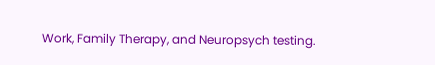Work, Family Therapy, and Neuropsych testing.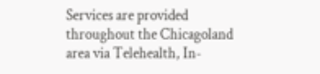Services are provided throughout the Chicagoland area via Telehealth, In-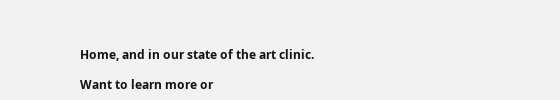Home, and in our state of the art clinic.

Want to learn more or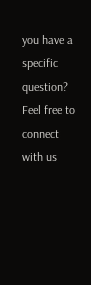you have a specific question? Feel free to connect with us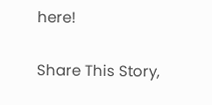here!

Share This Story,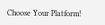Choose Your Platform!